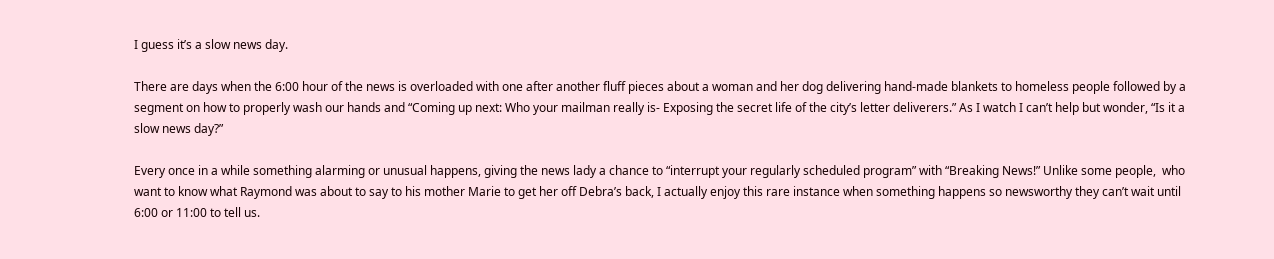I guess it’s a slow news day.

There are days when the 6:00 hour of the news is overloaded with one after another fluff pieces about a woman and her dog delivering hand-made blankets to homeless people followed by a segment on how to properly wash our hands and “Coming up next: Who your mailman really is- Exposing the secret life of the city’s letter deliverers.” As I watch I can’t help but wonder, “Is it a slow news day?”

Every once in a while something alarming or unusual happens, giving the news lady a chance to “interrupt your regularly scheduled program” with “Breaking News!” Unlike some people,  who want to know what Raymond was about to say to his mother Marie to get her off Debra’s back, I actually enjoy this rare instance when something happens so newsworthy they can’t wait until 6:00 or 11:00 to tell us.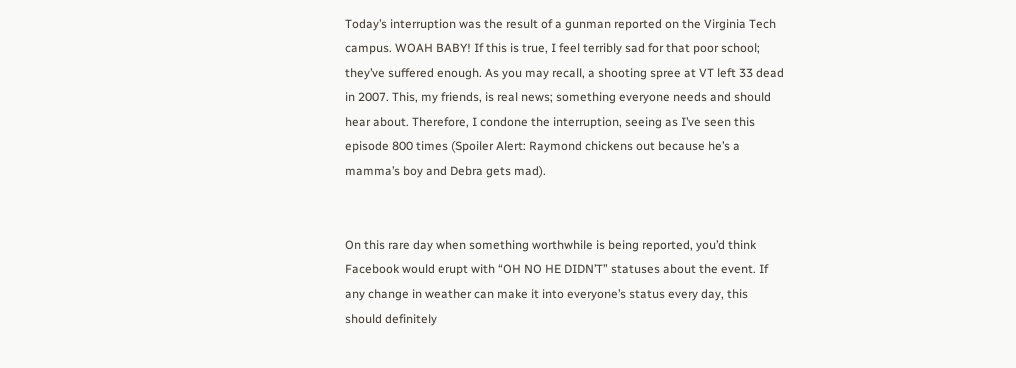Today’s interruption was the result of a gunman reported on the Virginia Tech campus. WOAH BABY! If this is true, I feel terribly sad for that poor school; they’ve suffered enough. As you may recall, a shooting spree at VT left 33 dead in 2007. This, my friends, is real news; something everyone needs and should hear about. Therefore, I condone the interruption, seeing as I’ve seen this episode 800 times (Spoiler Alert: Raymond chickens out because he’s a mamma’s boy and Debra gets mad).


On this rare day when something worthwhile is being reported, you’d think Facebook would erupt with “OH NO HE DIDN’T” statuses about the event. If any change in weather can make it into everyone’s status every day, this should definitely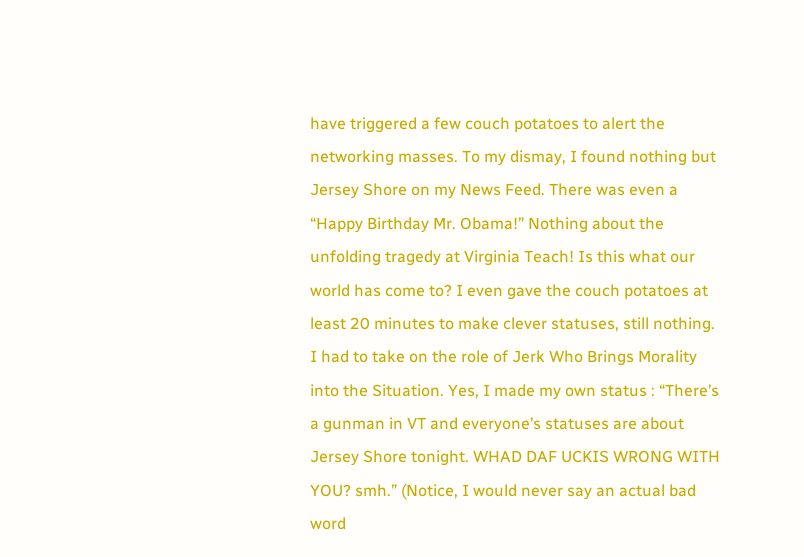have triggered a few couch potatoes to alert the networking masses. To my dismay, I found nothing but Jersey Shore on my News Feed. There was even a “Happy Birthday Mr. Obama!” Nothing about the unfolding tragedy at Virginia Teach! Is this what our world has come to? I even gave the couch potatoes at least 20 minutes to make clever statuses, still nothing. I had to take on the role of Jerk Who Brings Morality into the Situation. Yes, I made my own status : “There’s a gunman in VT and everyone’s statuses are about Jersey Shore tonight. WHAD DAF UCKIS WRONG WITH YOU? smh.” (Notice, I would never say an actual bad word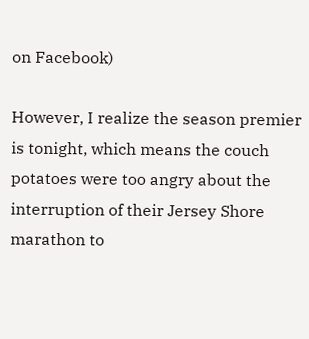on Facebook)

However, I realize the season premier is tonight, which means the couch potatoes were too angry about the interruption of their Jersey Shore marathon to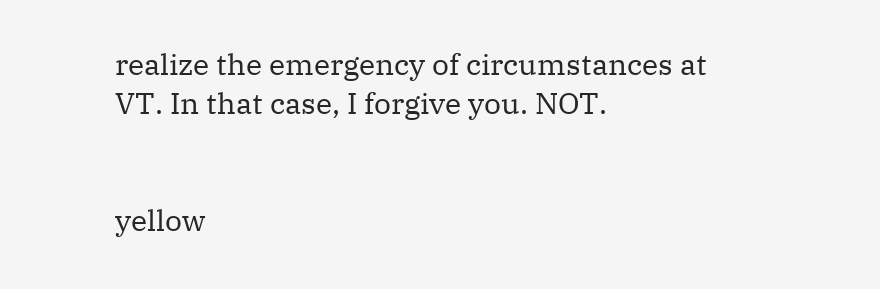realize the emergency of circumstances at VT. In that case, I forgive you. NOT.


yellow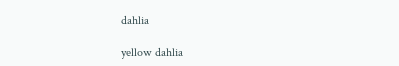dahlia

yellow dahlia